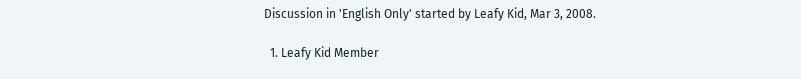Discussion in 'English Only' started by Leafy Kid, Mar 3, 2008.

  1. Leafy Kid Member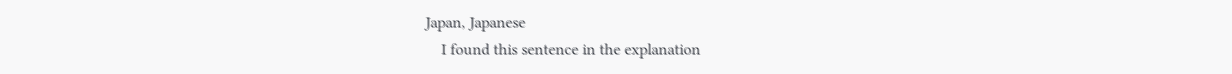Japan, Japanese
    I found this sentence in the explanation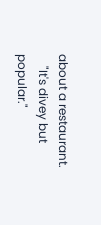about a restaurant.
    "It's divey but popular."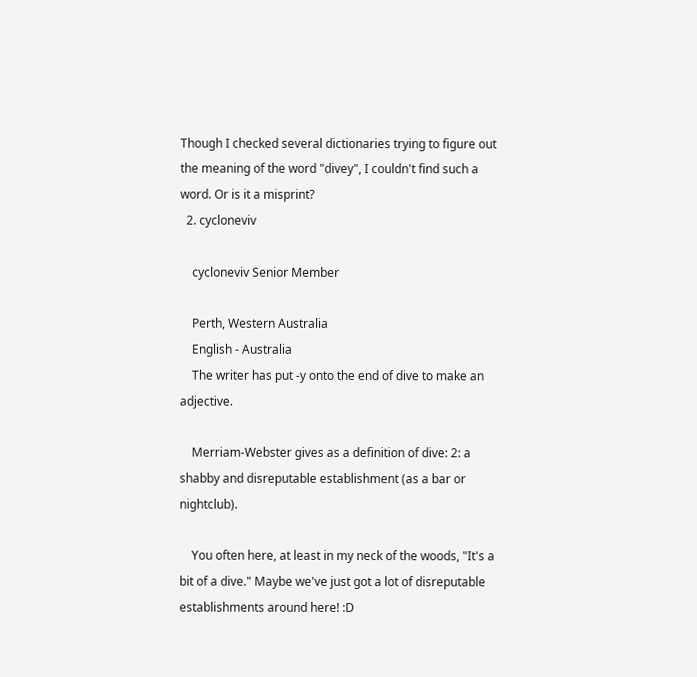Though I checked several dictionaries trying to figure out the meaning of the word "divey", I couldn't find such a word. Or is it a misprint?
  2. cycloneviv

    cycloneviv Senior Member

    Perth, Western Australia
    English - Australia
    The writer has put -y onto the end of dive to make an adjective.

    Merriam-Webster gives as a definition of dive: 2: a shabby and disreputable establishment (as a bar or nightclub).

    You often here, at least in my neck of the woods, "It's a bit of a dive." Maybe we've just got a lot of disreputable establishments around here! :D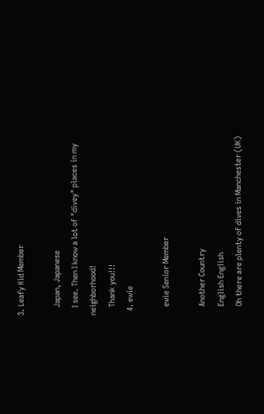3. Leafy Kid Member

    Japan, Japanese
    I see. Then I know a lot of "divey" places in my neighborhood!
    Thank you!!!
  4. ewie

    ewie Senior Member

    Another Country
    English English
    Oh there are plenty of dives in Manchester (UK)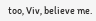too, Viv, believe me.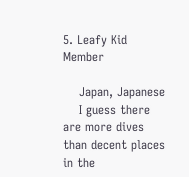5. Leafy Kid Member

    Japan, Japanese
    I guess there are more dives than decent places in the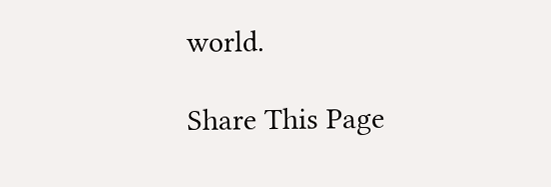world.

Share This Page